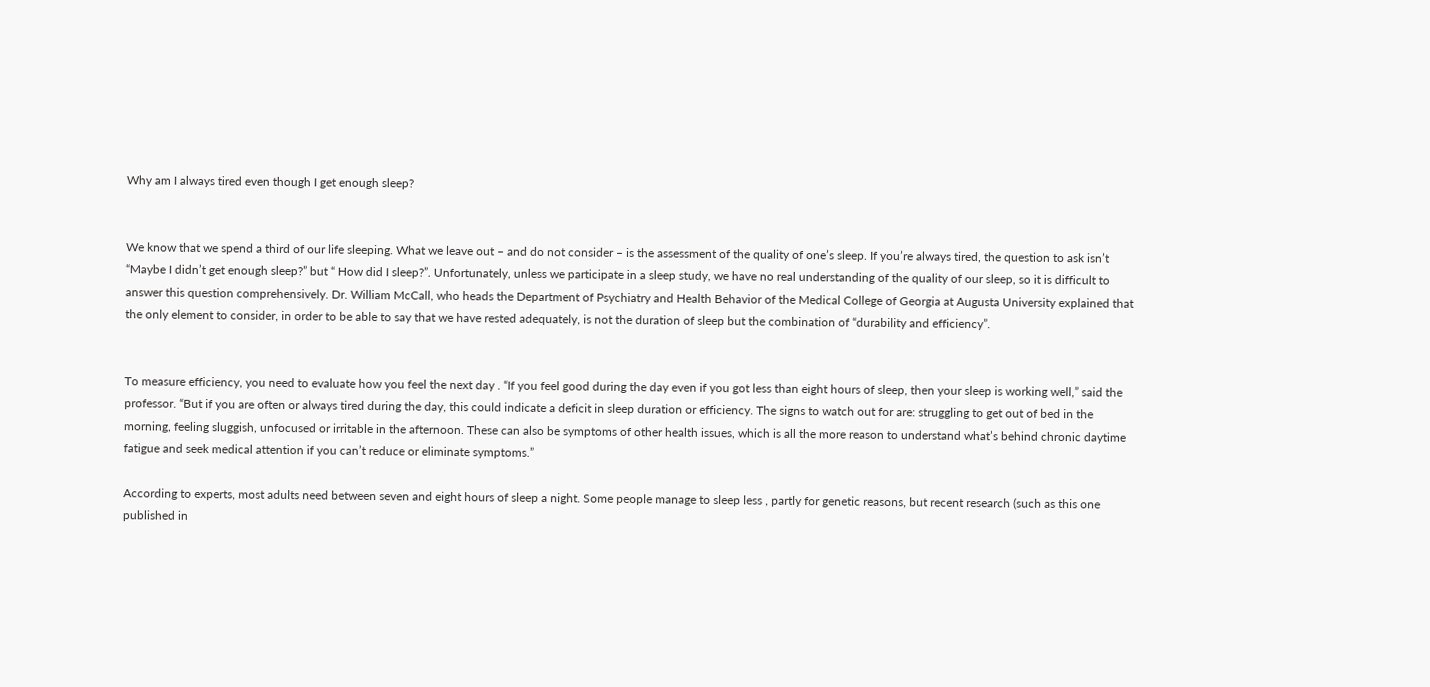Why am I always tired even though I get enough sleep?


We know that we spend a third of our life sleeping. What we leave out – and do not consider – is the assessment of the quality of one’s sleep. If you’re always tired, the question to ask isn’t “Maybe I didn’t get enough sleep?” but “ How did I sleep?”. Unfortunately, unless we participate in a sleep study, we have no real understanding of the quality of our sleep, so it is difficult to answer this question comprehensively. Dr. William McCall, who heads the Department of Psychiatry and Health Behavior of the Medical College of Georgia at Augusta University explained that the only element to consider, in order to be able to say that we have rested adequately, is not the duration of sleep but the combination of “durability and efficiency”.


To measure efficiency, you need to evaluate how you feel the next day . “If you feel good during the day even if you got less than eight hours of sleep, then your sleep is working well,” said the professor. “But if you are often or always tired during the day, this could indicate a deficit in sleep duration or efficiency. The signs to watch out for are: struggling to get out of bed in the morning, feeling sluggish, unfocused or irritable in the afternoon. These can also be symptoms of other health issues, which is all the more reason to understand what’s behind chronic daytime fatigue and seek medical attention if you can’t reduce or eliminate symptoms.”

According to experts, most adults need between seven and eight hours of sleep a night. Some people manage to sleep less , partly for genetic reasons, but recent research (such as this one published in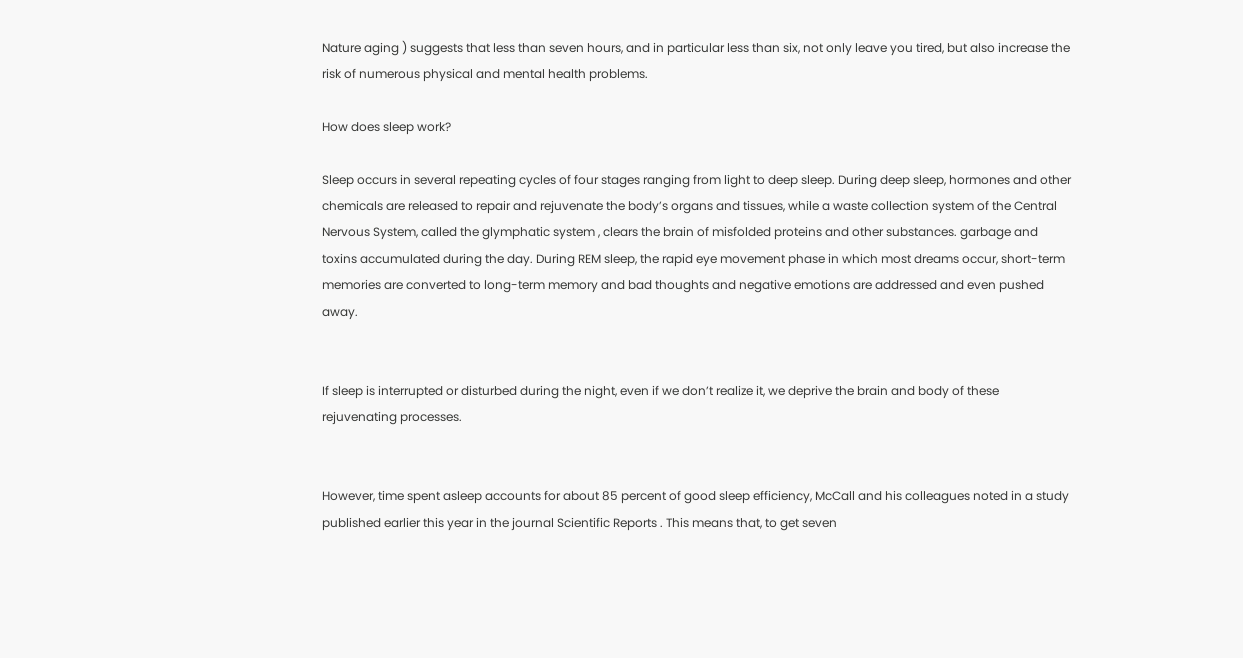Nature aging ) suggests that less than seven hours, and in particular less than six, not only leave you tired, but also increase the risk of numerous physical and mental health problems.

How does sleep work?

Sleep occurs in several repeating cycles of four stages ranging from light to deep sleep. During deep sleep, hormones and other chemicals are released to repair and rejuvenate the body’s organs and tissues, while a waste collection system of the Central Nervous System, called the glymphatic system , clears the brain of misfolded proteins and other substances. garbage and toxins accumulated during the day. During REM sleep, the rapid eye movement phase in which most dreams occur, short-term memories are converted to long-term memory and bad thoughts and negative emotions are addressed and even pushed away.


If sleep is interrupted or disturbed during the night, even if we don’t realize it, we deprive the brain and body of these rejuvenating processes.


However, time spent asleep accounts for about 85 percent of good sleep efficiency, McCall and his colleagues noted in a study published earlier this year in the journal Scientific Reports . This means that, to get seven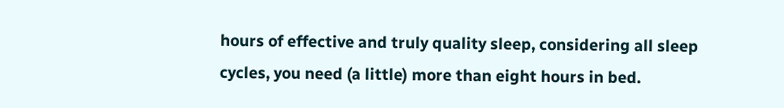hours of effective and truly quality sleep, considering all sleep cycles, you need (a little) more than eight hours in bed.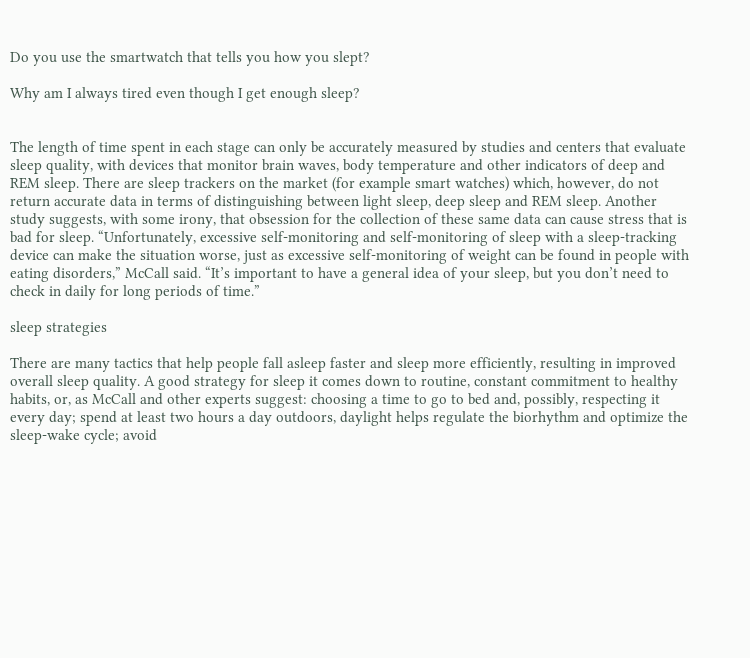Do you use the smartwatch that tells you how you slept?

Why am I always tired even though I get enough sleep?


The length of time spent in each stage can only be accurately measured by studies and centers that evaluate sleep quality, with devices that monitor brain waves, body temperature and other indicators of deep and REM sleep. There are sleep trackers on the market (for example smart watches) which, however, do not return accurate data in terms of distinguishing between light sleep, deep sleep and REM sleep. Another study suggests, with some irony, that obsession for the collection of these same data can cause stress that is bad for sleep. “Unfortunately, excessive self-monitoring and self-monitoring of sleep with a sleep-tracking device can make the situation worse, just as excessive self-monitoring of weight can be found in people with eating disorders,” McCall said. “It’s important to have a general idea of your sleep, but you don’t need to check in daily for long periods of time.”

sleep strategies

There are many tactics that help people fall asleep faster and sleep more efficiently, resulting in improved overall sleep quality. A good strategy for sleep it comes down to routine, constant commitment to healthy habits, or, as McCall and other experts suggest: choosing a time to go to bed and, possibly, respecting it every day; spend at least two hours a day outdoors, daylight helps regulate the biorhythm and optimize the sleep-wake cycle; avoid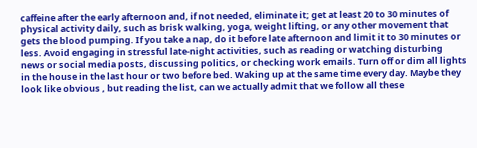caffeine after the early afternoon and, if not needed, eliminate it; get at least 20 to 30 minutes of physical activity daily, such as brisk walking, yoga, weight lifting, or any other movement that gets the blood pumping. If you take a nap, do it before late afternoon and limit it to 30 minutes or less. Avoid engaging in stressful late-night activities, such as reading or watching disturbing news or social media posts, discussing politics, or checking work emails. Turn off or dim all lights in the house in the last hour or two before bed. Waking up at the same time every day. Maybe they look like obvious , but reading the list, can we actually admit that we follow all these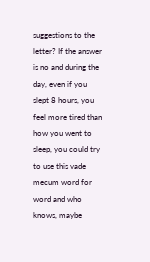suggestions to the letter? If the answer is no and during the day, even if you slept 8 hours, you feel more tired than how you went to sleep, you could try to use this vade mecum word for word and who knows, maybe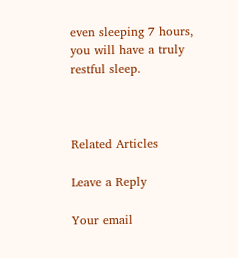even sleeping 7 hours, you will have a truly restful sleep.



Related Articles

Leave a Reply

Your email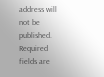address will not be published. Required fields are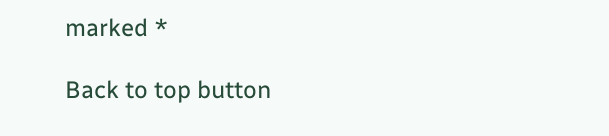marked *

Back to top button